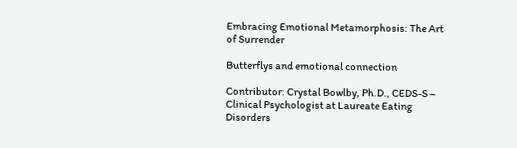Embracing Emotional Metamorphosis: The Art of Surrender

Butterflys and emotional connection

Contributor: Crystal Bowlby, Ph.D., CEDS-S – Clinical Psychologist at Laureate Eating Disorders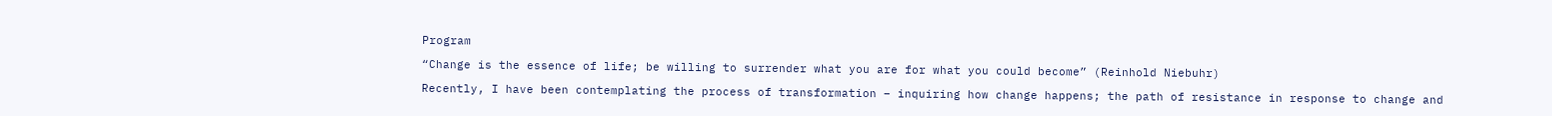Program

“Change is the essence of life; be willing to surrender what you are for what you could become” (Reinhold Niebuhr)

Recently, I have been contemplating the process of transformation – inquiring how change happens; the path of resistance in response to change and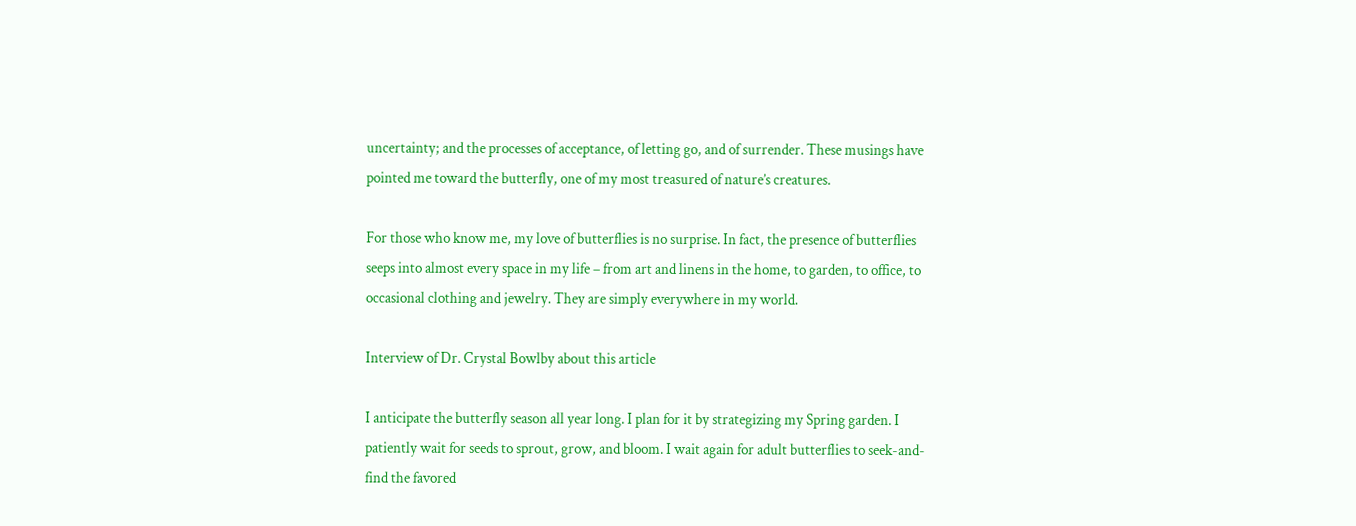uncertainty; and the processes of acceptance, of letting go, and of surrender. These musings have pointed me toward the butterfly, one of my most treasured of nature’s creatures.

For those who know me, my love of butterflies is no surprise. In fact, the presence of butterflies seeps into almost every space in my life – from art and linens in the home, to garden, to office, to occasional clothing and jewelry. They are simply everywhere in my world.

Interview of Dr. Crystal Bowlby about this article

I anticipate the butterfly season all year long. I plan for it by strategizing my Spring garden. I patiently wait for seeds to sprout, grow, and bloom. I wait again for adult butterflies to seek-and-find the favored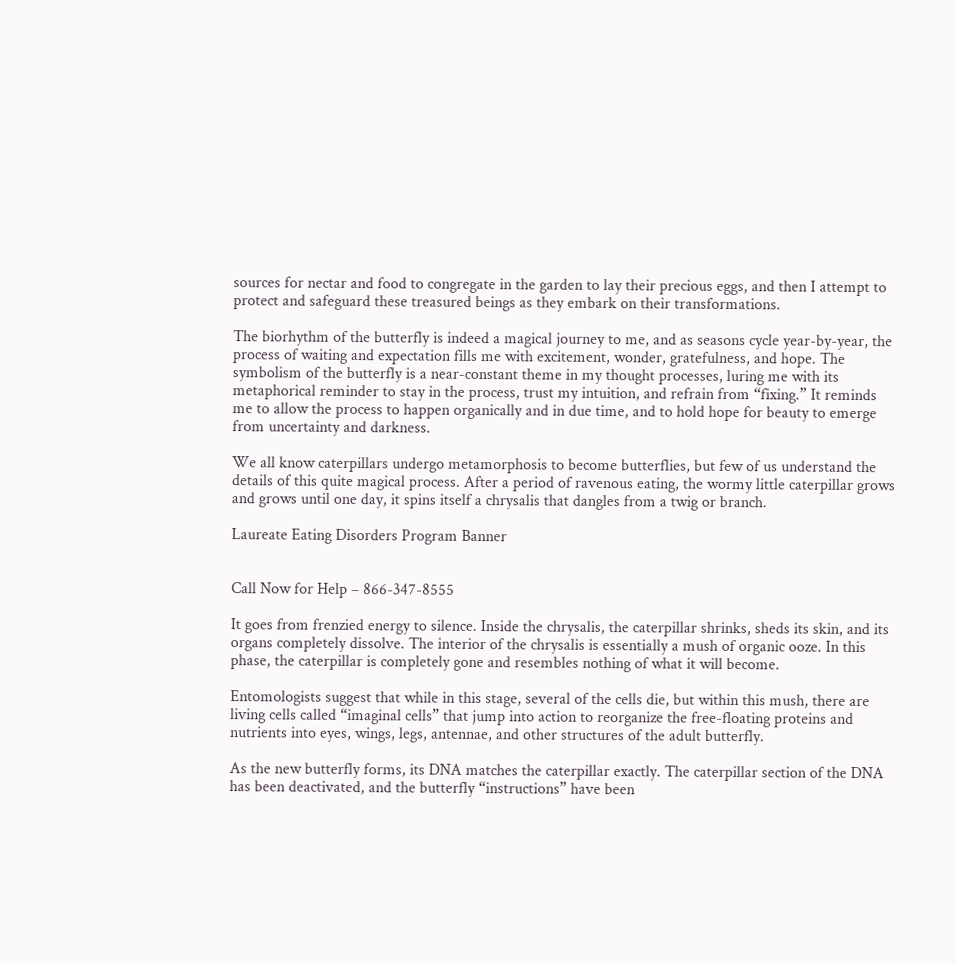sources for nectar and food to congregate in the garden to lay their precious eggs, and then I attempt to protect and safeguard these treasured beings as they embark on their transformations.

The biorhythm of the butterfly is indeed a magical journey to me, and as seasons cycle year-by-year, the process of waiting and expectation fills me with excitement, wonder, gratefulness, and hope. The symbolism of the butterfly is a near-constant theme in my thought processes, luring me with its metaphorical reminder to stay in the process, trust my intuition, and refrain from “fixing.” It reminds me to allow the process to happen organically and in due time, and to hold hope for beauty to emerge from uncertainty and darkness.

We all know caterpillars undergo metamorphosis to become butterflies, but few of us understand the details of this quite magical process. After a period of ravenous eating, the wormy little caterpillar grows and grows until one day, it spins itself a chrysalis that dangles from a twig or branch.

Laureate Eating Disorders Program Banner


Call Now for Help – 866-347-8555

It goes from frenzied energy to silence. Inside the chrysalis, the caterpillar shrinks, sheds its skin, and its organs completely dissolve. The interior of the chrysalis is essentially a mush of organic ooze. In this phase, the caterpillar is completely gone and resembles nothing of what it will become.

Entomologists suggest that while in this stage, several of the cells die, but within this mush, there are living cells called “imaginal cells” that jump into action to reorganize the free-floating proteins and nutrients into eyes, wings, legs, antennae, and other structures of the adult butterfly.

As the new butterfly forms, its DNA matches the caterpillar exactly. The caterpillar section of the DNA has been deactivated, and the butterfly “instructions” have been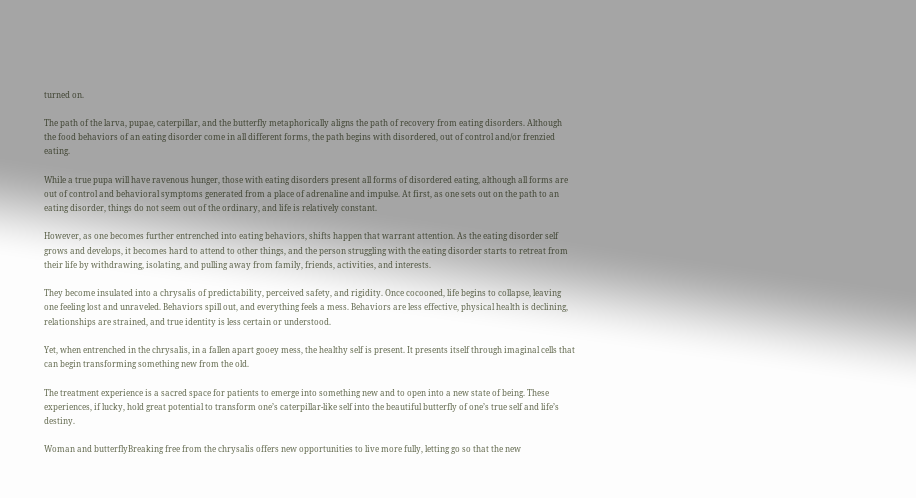turned on.

The path of the larva, pupae, caterpillar, and the butterfly metaphorically aligns the path of recovery from eating disorders. Although the food behaviors of an eating disorder come in all different forms, the path begins with disordered, out of control and/or frenzied eating.

While a true pupa will have ravenous hunger, those with eating disorders present all forms of disordered eating, although all forms are out of control and behavioral symptoms generated from a place of adrenaline and impulse. At first, as one sets out on the path to an eating disorder, things do not seem out of the ordinary, and life is relatively constant.

However, as one becomes further entrenched into eating behaviors, shifts happen that warrant attention. As the eating disorder self grows and develops, it becomes hard to attend to other things, and the person struggling with the eating disorder starts to retreat from their life by withdrawing, isolating, and pulling away from family, friends, activities, and interests.

They become insulated into a chrysalis of predictability, perceived safety, and rigidity. Once cocooned, life begins to collapse, leaving one feeling lost and unraveled. Behaviors spill out, and everything feels a mess. Behaviors are less effective, physical health is declining, relationships are strained, and true identity is less certain or understood.

Yet, when entrenched in the chrysalis, in a fallen apart gooey mess, the healthy self is present. It presents itself through imaginal cells that can begin transforming something new from the old.

The treatment experience is a sacred space for patients to emerge into something new and to open into a new state of being. These experiences, if lucky, hold great potential to transform one’s caterpillar-like self into the beautiful butterfly of one’s true self and life’s destiny.

Woman and butterflyBreaking free from the chrysalis offers new opportunities to live more fully, letting go so that the new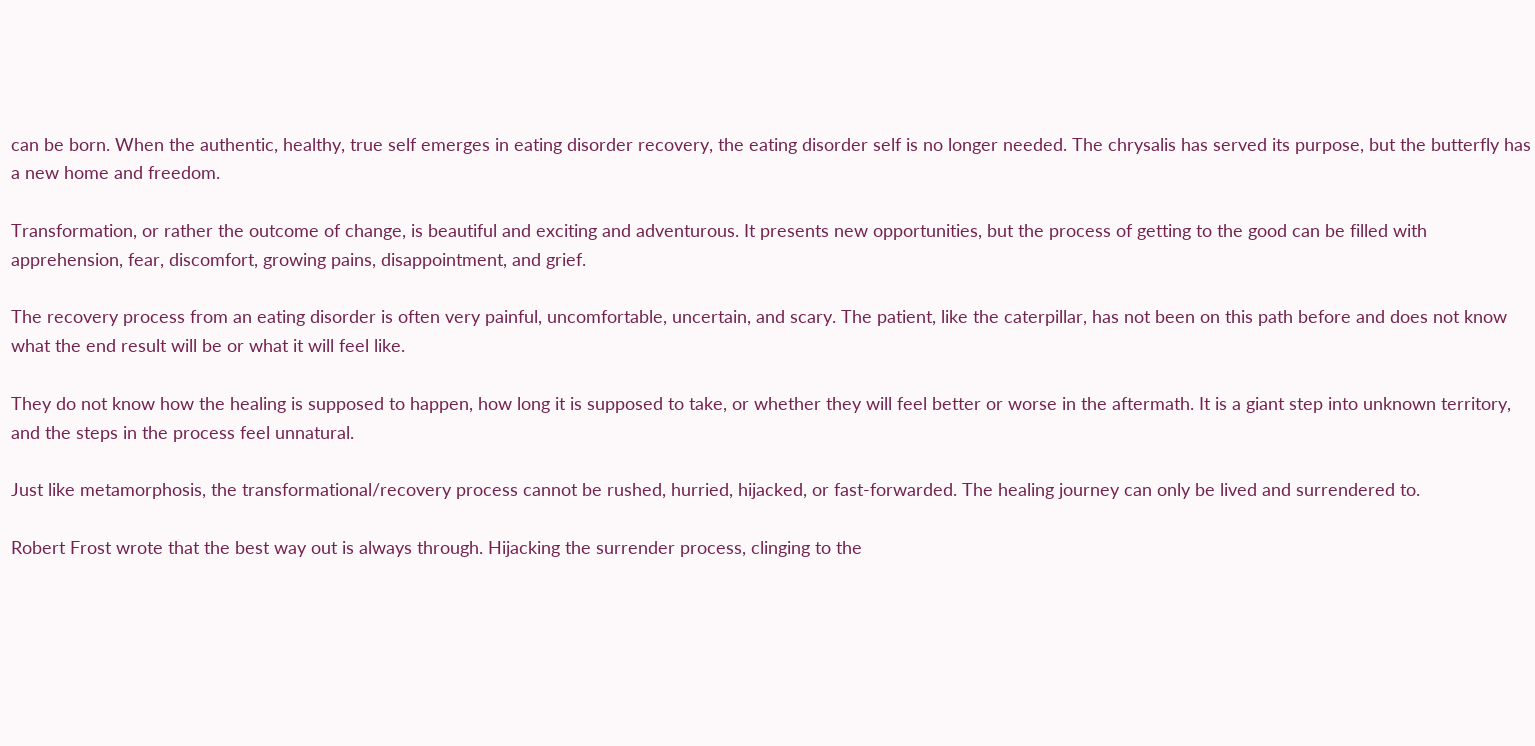can be born. When the authentic, healthy, true self emerges in eating disorder recovery, the eating disorder self is no longer needed. The chrysalis has served its purpose, but the butterfly has a new home and freedom.

Transformation, or rather the outcome of change, is beautiful and exciting and adventurous. It presents new opportunities, but the process of getting to the good can be filled with apprehension, fear, discomfort, growing pains, disappointment, and grief.

The recovery process from an eating disorder is often very painful, uncomfortable, uncertain, and scary. The patient, like the caterpillar, has not been on this path before and does not know what the end result will be or what it will feel like.

They do not know how the healing is supposed to happen, how long it is supposed to take, or whether they will feel better or worse in the aftermath. It is a giant step into unknown territory, and the steps in the process feel unnatural.

Just like metamorphosis, the transformational/recovery process cannot be rushed, hurried, hijacked, or fast-forwarded. The healing journey can only be lived and surrendered to.

Robert Frost wrote that the best way out is always through. Hijacking the surrender process, clinging to the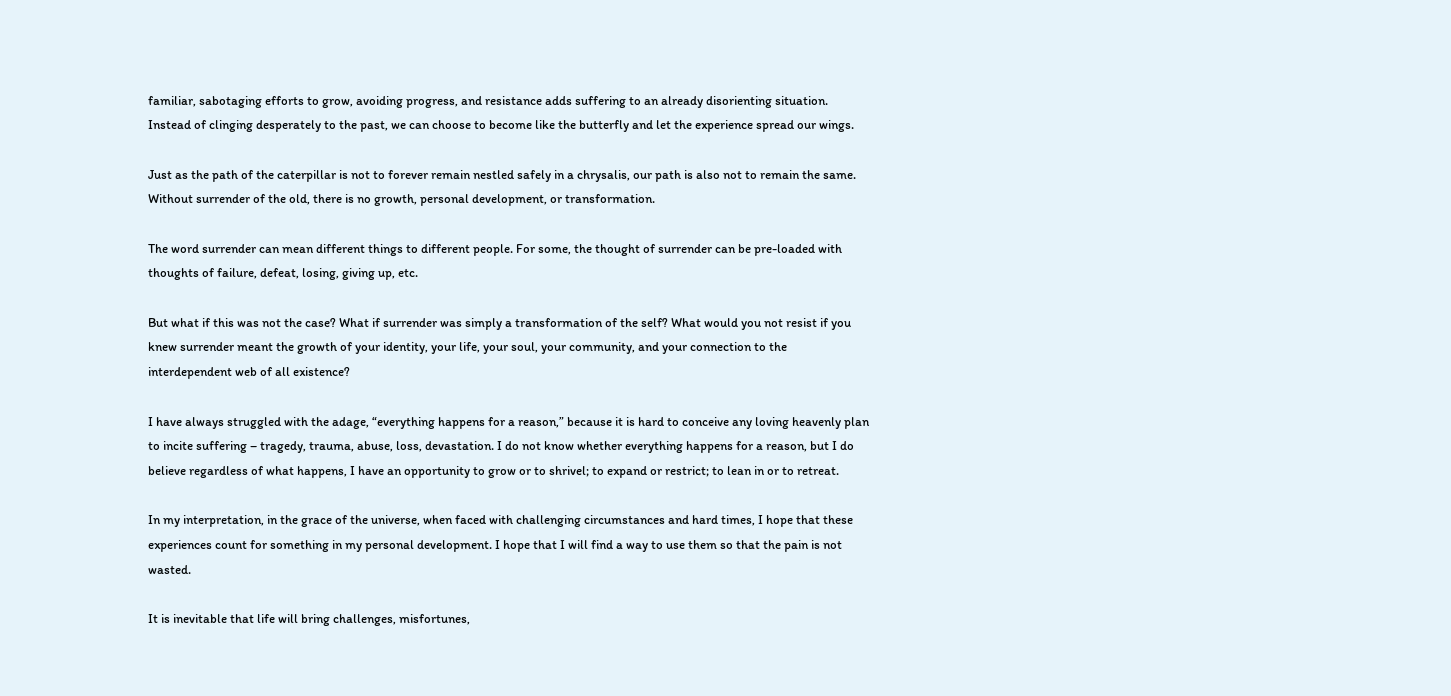familiar, sabotaging efforts to grow, avoiding progress, and resistance adds suffering to an already disorienting situation. Instead of clinging desperately to the past, we can choose to become like the butterfly and let the experience spread our wings.

Just as the path of the caterpillar is not to forever remain nestled safely in a chrysalis, our path is also not to remain the same. Without surrender of the old, there is no growth, personal development, or transformation.

The word surrender can mean different things to different people. For some, the thought of surrender can be pre-loaded with thoughts of failure, defeat, losing, giving up, etc.

But what if this was not the case? What if surrender was simply a transformation of the self? What would you not resist if you knew surrender meant the growth of your identity, your life, your soul, your community, and your connection to the interdependent web of all existence?

I have always struggled with the adage, “everything happens for a reason,” because it is hard to conceive any loving heavenly plan to incite suffering – tragedy, trauma, abuse, loss, devastation. I do not know whether everything happens for a reason, but I do believe regardless of what happens, I have an opportunity to grow or to shrivel; to expand or restrict; to lean in or to retreat.

In my interpretation, in the grace of the universe, when faced with challenging circumstances and hard times, I hope that these experiences count for something in my personal development. I hope that I will find a way to use them so that the pain is not wasted.

It is inevitable that life will bring challenges, misfortunes,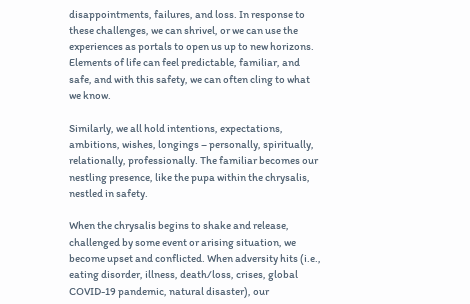disappointments, failures, and loss. In response to these challenges, we can shrivel, or we can use the experiences as portals to open us up to new horizons. Elements of life can feel predictable, familiar, and safe, and with this safety, we can often cling to what we know.

Similarly, we all hold intentions, expectations, ambitions, wishes, longings – personally, spiritually, relationally, professionally. The familiar becomes our nestling presence, like the pupa within the chrysalis, nestled in safety.

When the chrysalis begins to shake and release, challenged by some event or arising situation, we become upset and conflicted. When adversity hits (i.e., eating disorder, illness, death/loss, crises, global COVID-19 pandemic, natural disaster), our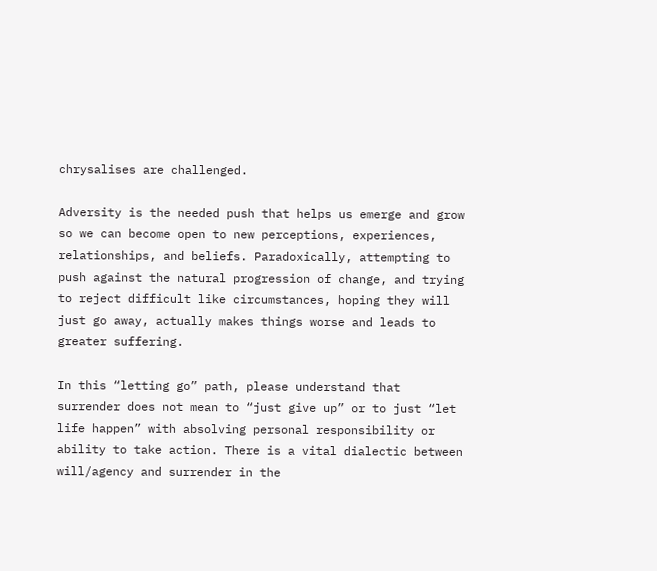chrysalises are challenged.

Adversity is the needed push that helps us emerge and grow so we can become open to new perceptions, experiences, relationships, and beliefs. Paradoxically, attempting to push against the natural progression of change, and trying to reject difficult like circumstances, hoping they will just go away, actually makes things worse and leads to greater suffering.

In this “letting go” path, please understand that surrender does not mean to “just give up” or to just “let life happen” with absolving personal responsibility or ability to take action. There is a vital dialectic between will/agency and surrender in the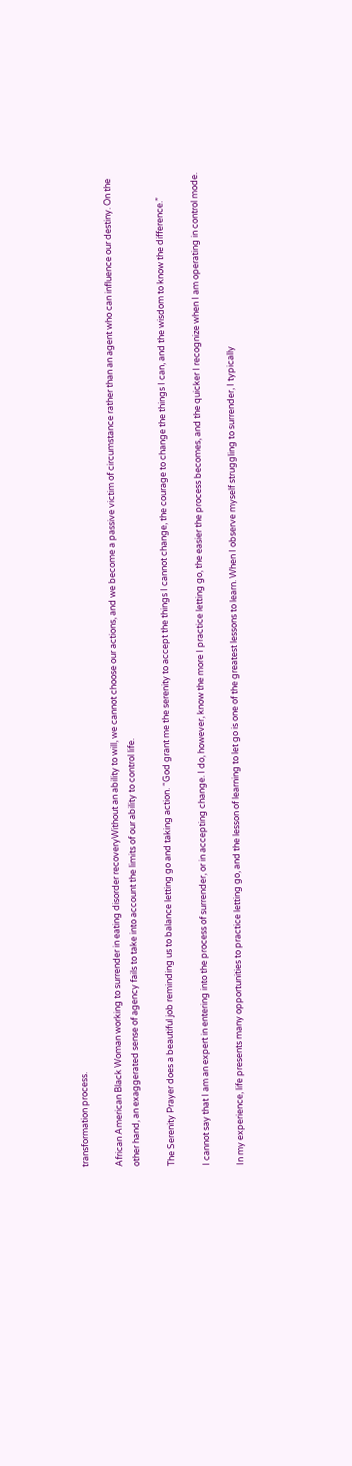transformation process.

African American Black Woman working to surrender in eating disorder recoveryWithout an ability to will, we cannot choose our actions, and we become a passive victim of circumstance rather than an agent who can influence our destiny. On the other hand, an exaggerated sense of agency fails to take into account the limits of our ability to control life.

The Serenity Prayer does a beautiful job reminding us to balance letting go and taking action. “God grant me the serenity to accept the things I cannot change, the courage to change the things I can, and the wisdom to know the difference.”

I cannot say that I am an expert in entering into the process of surrender, or in accepting change. I do, however, know the more I practice letting go, the easier the process becomes, and the quicker I recognize when I am operating in control mode.

In my experience, life presents many opportunities to practice letting go, and the lesson of learning to let go is one of the greatest lessons to learn. When I observe myself struggling to surrender, I typically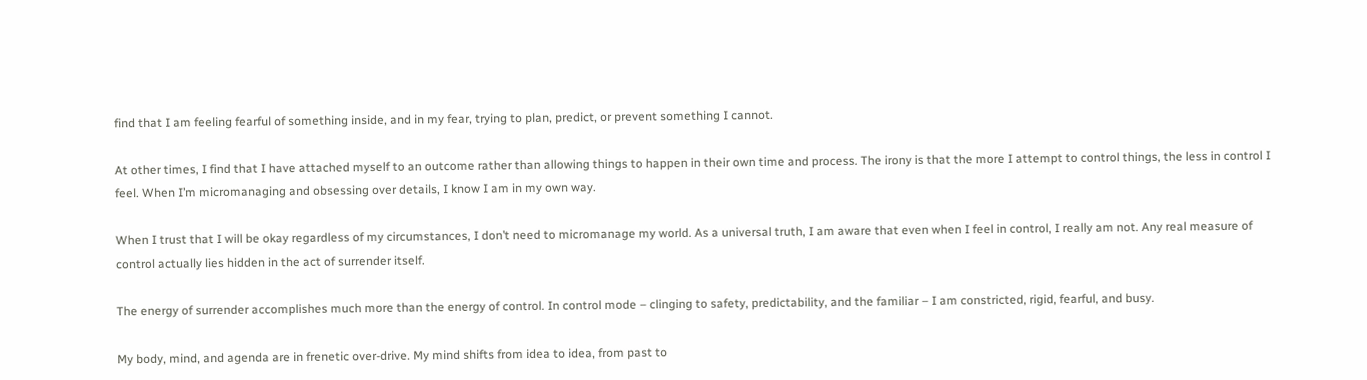find that I am feeling fearful of something inside, and in my fear, trying to plan, predict, or prevent something I cannot.

At other times, I find that I have attached myself to an outcome rather than allowing things to happen in their own time and process. The irony is that the more I attempt to control things, the less in control I feel. When I’m micromanaging and obsessing over details, I know I am in my own way.

When I trust that I will be okay regardless of my circumstances, I don’t need to micromanage my world. As a universal truth, I am aware that even when I feel in control, I really am not. Any real measure of control actually lies hidden in the act of surrender itself.

The energy of surrender accomplishes much more than the energy of control. In control mode – clinging to safety, predictability, and the familiar – I am constricted, rigid, fearful, and busy.

My body, mind, and agenda are in frenetic over-drive. My mind shifts from idea to idea, from past to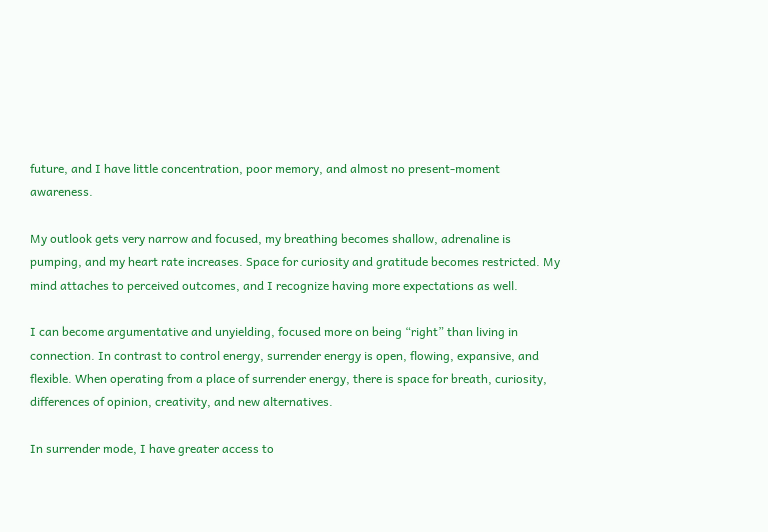future, and I have little concentration, poor memory, and almost no present-moment awareness.

My outlook gets very narrow and focused, my breathing becomes shallow, adrenaline is pumping, and my heart rate increases. Space for curiosity and gratitude becomes restricted. My mind attaches to perceived outcomes, and I recognize having more expectations as well.

I can become argumentative and unyielding, focused more on being “right” than living in connection. In contrast to control energy, surrender energy is open, flowing, expansive, and flexible. When operating from a place of surrender energy, there is space for breath, curiosity, differences of opinion, creativity, and new alternatives.

In surrender mode, I have greater access to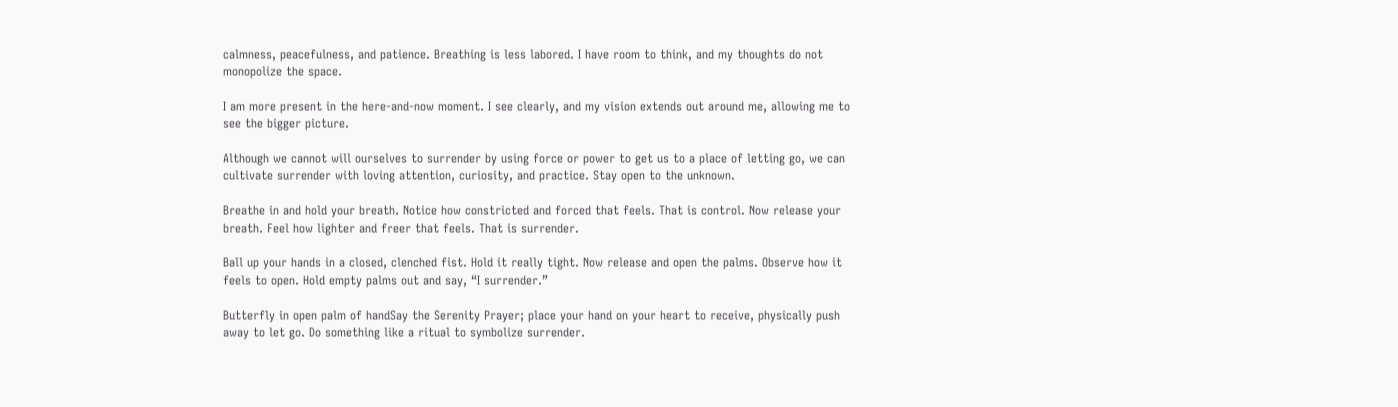calmness, peacefulness, and patience. Breathing is less labored. I have room to think, and my thoughts do not monopolize the space.

I am more present in the here-and-now moment. I see clearly, and my vision extends out around me, allowing me to see the bigger picture.

Although we cannot will ourselves to surrender by using force or power to get us to a place of letting go, we can cultivate surrender with loving attention, curiosity, and practice. Stay open to the unknown.

Breathe in and hold your breath. Notice how constricted and forced that feels. That is control. Now release your breath. Feel how lighter and freer that feels. That is surrender.

Ball up your hands in a closed, clenched fist. Hold it really tight. Now release and open the palms. Observe how it feels to open. Hold empty palms out and say, “I surrender.”

Butterfly in open palm of handSay the Serenity Prayer; place your hand on your heart to receive, physically push away to let go. Do something like a ritual to symbolize surrender.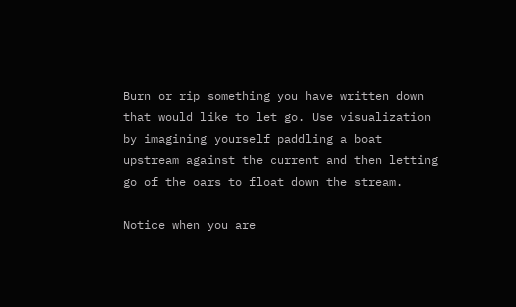Burn or rip something you have written down that would like to let go. Use visualization by imagining yourself paddling a boat upstream against the current and then letting go of the oars to float down the stream.

Notice when you are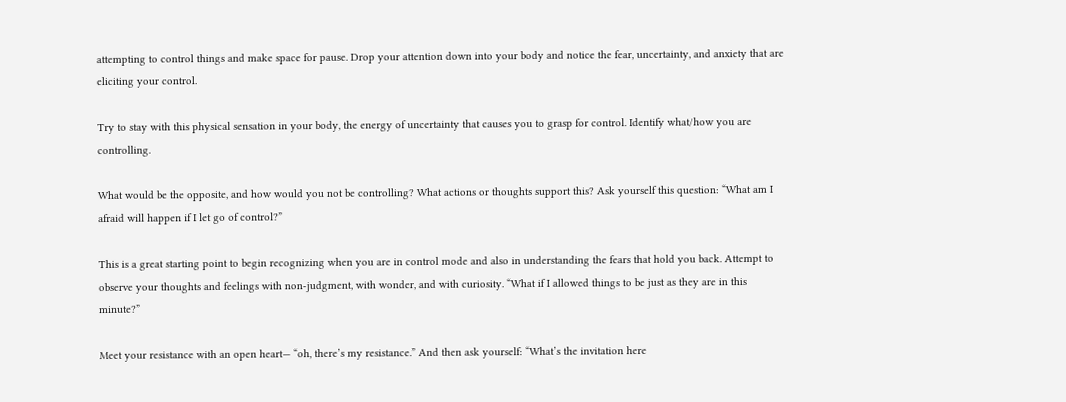attempting to control things and make space for pause. Drop your attention down into your body and notice the fear, uncertainty, and anxiety that are eliciting your control.

Try to stay with this physical sensation in your body, the energy of uncertainty that causes you to grasp for control. Identify what/how you are controlling.

What would be the opposite, and how would you not be controlling? What actions or thoughts support this? Ask yourself this question: “What am I afraid will happen if I let go of control?”

This is a great starting point to begin recognizing when you are in control mode and also in understanding the fears that hold you back. Attempt to observe your thoughts and feelings with non-judgment, with wonder, and with curiosity. “What if I allowed things to be just as they are in this minute?”

Meet your resistance with an open heart— “oh, there’s my resistance.” And then ask yourself: “What’s the invitation here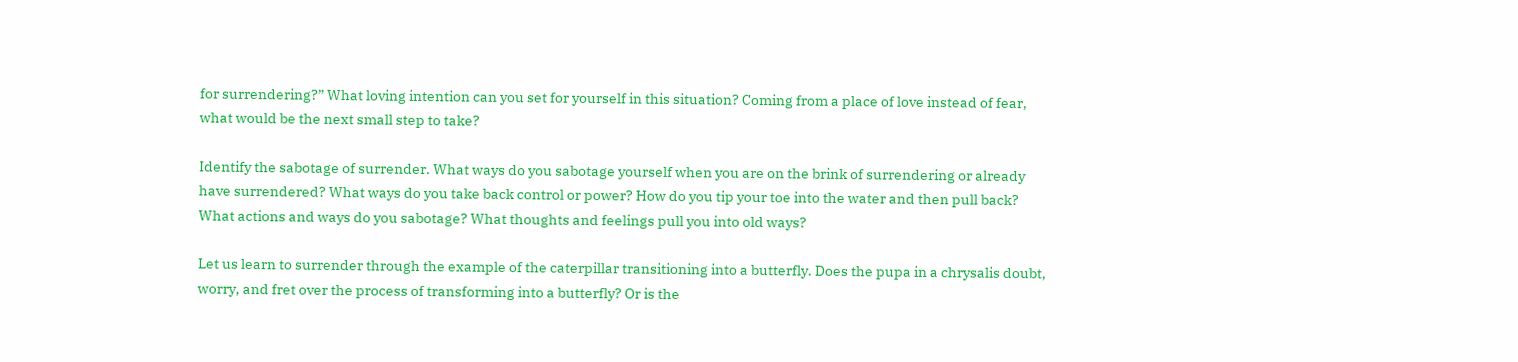for surrendering?” What loving intention can you set for yourself in this situation? Coming from a place of love instead of fear, what would be the next small step to take?

Identify the sabotage of surrender. What ways do you sabotage yourself when you are on the brink of surrendering or already have surrendered? What ways do you take back control or power? How do you tip your toe into the water and then pull back? What actions and ways do you sabotage? What thoughts and feelings pull you into old ways?

Let us learn to surrender through the example of the caterpillar transitioning into a butterfly. Does the pupa in a chrysalis doubt, worry, and fret over the process of transforming into a butterfly? Or is the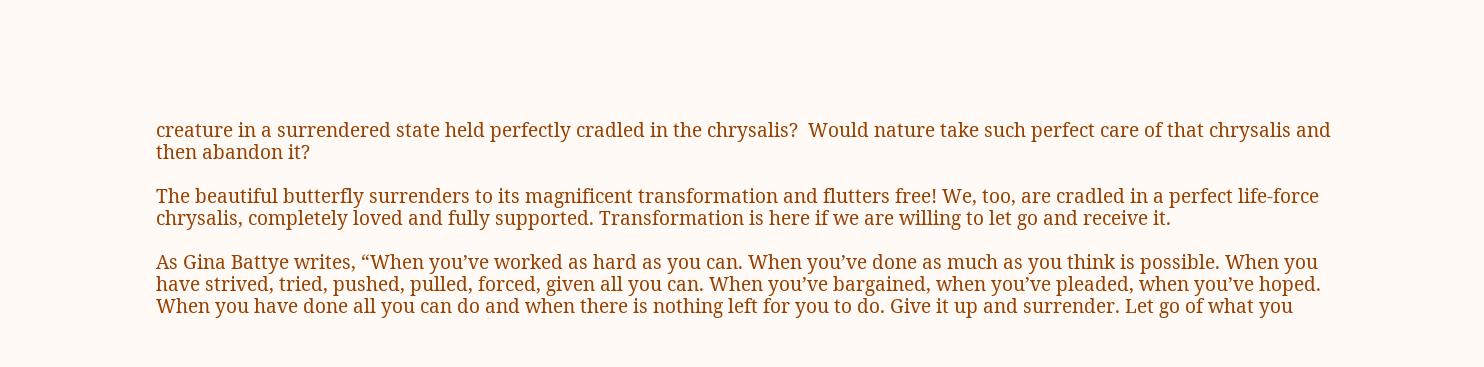creature in a surrendered state held perfectly cradled in the chrysalis?  Would nature take such perfect care of that chrysalis and then abandon it?

The beautiful butterfly surrenders to its magnificent transformation and flutters free! We, too, are cradled in a perfect life-force chrysalis, completely loved and fully supported. Transformation is here if we are willing to let go and receive it.

As Gina Battye writes, “When you’ve worked as hard as you can. When you’ve done as much as you think is possible. When you have strived, tried, pushed, pulled, forced, given all you can. When you’ve bargained, when you’ve pleaded, when you’ve hoped. When you have done all you can do and when there is nothing left for you to do. Give it up and surrender. Let go of what you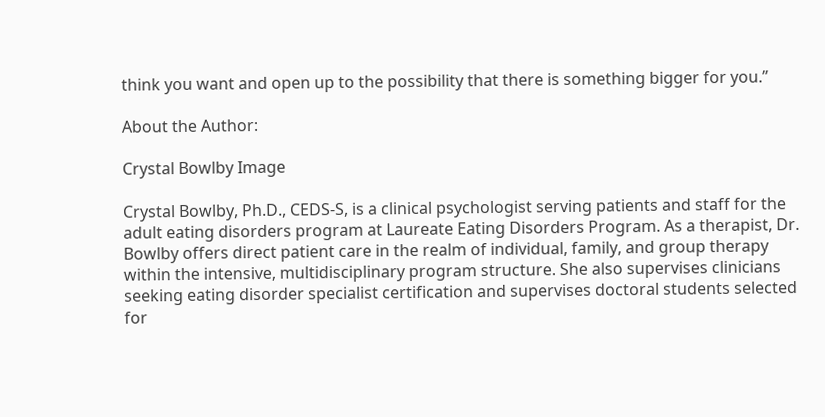think you want and open up to the possibility that there is something bigger for you.”

About the Author:

Crystal Bowlby Image

Crystal Bowlby, Ph.D., CEDS-S, is a clinical psychologist serving patients and staff for the adult eating disorders program at Laureate Eating Disorders Program. As a therapist, Dr. Bowlby offers direct patient care in the realm of individual, family, and group therapy within the intensive, multidisciplinary program structure. She also supervises clinicians seeking eating disorder specialist certification and supervises doctoral students selected for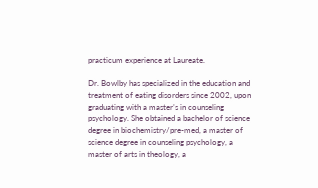practicum experience at Laureate.

Dr. Bowlby has specialized in the education and treatment of eating disorders since 2002, upon graduating with a master’s in counseling psychology. She obtained a bachelor of science degree in biochemistry/pre-med, a master of science degree in counseling psychology, a master of arts in theology, a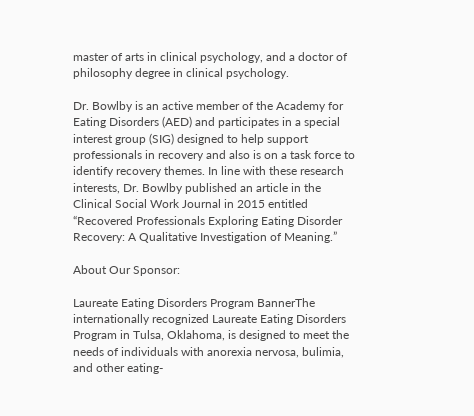master of arts in clinical psychology, and a doctor of philosophy degree in clinical psychology.

Dr. Bowlby is an active member of the Academy for Eating Disorders (AED) and participates in a special interest group (SIG) designed to help support professionals in recovery and also is on a task force to identify recovery themes. In line with these research interests, Dr. Bowlby published an article in the Clinical Social Work Journal in 2015 entitled “Recovered Professionals Exploring Eating Disorder Recovery: A Qualitative Investigation of Meaning.”

About Our Sponsor:

Laureate Eating Disorders Program BannerThe internationally recognized Laureate Eating Disorders Program in Tulsa, Oklahoma, is designed to meet the needs of individuals with anorexia nervosa, bulimia, and other eating-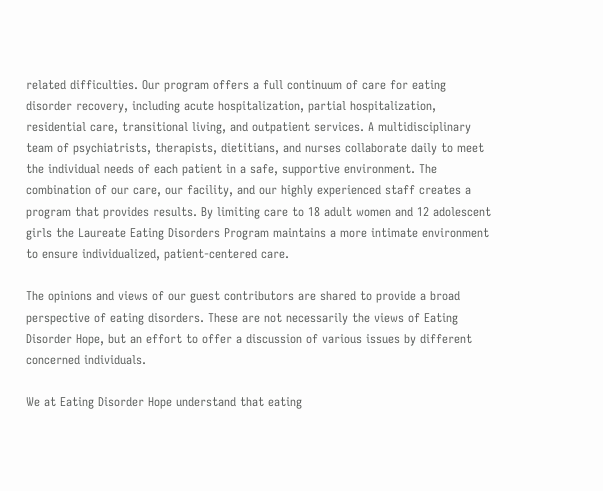related difficulties. Our program offers a full continuum of care for eating disorder recovery, including acute hospitalization, partial hospitalization, residential care, transitional living, and outpatient services. A multidisciplinary team of psychiatrists, therapists, dietitians, and nurses collaborate daily to meet the individual needs of each patient in a safe, supportive environment. The combination of our care, our facility, and our highly experienced staff creates a program that provides results. By limiting care to 18 adult women and 12 adolescent girls the Laureate Eating Disorders Program maintains a more intimate environment to ensure individualized, patient-centered care.

The opinions and views of our guest contributors are shared to provide a broad perspective of eating disorders. These are not necessarily the views of Eating Disorder Hope, but an effort to offer a discussion of various issues by different concerned individuals.

We at Eating Disorder Hope understand that eating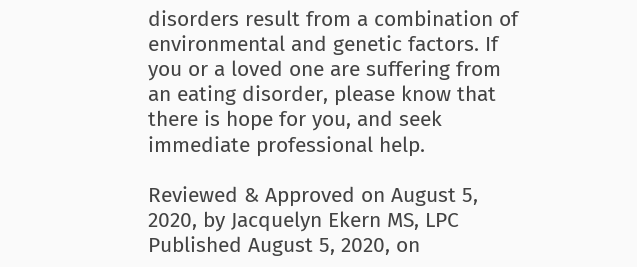disorders result from a combination of environmental and genetic factors. If you or a loved one are suffering from an eating disorder, please know that there is hope for you, and seek immediate professional help.

Reviewed & Approved on August 5, 2020, by Jacquelyn Ekern MS, LPC
Published August 5, 2020, on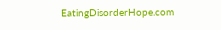EatingDisorderHope.com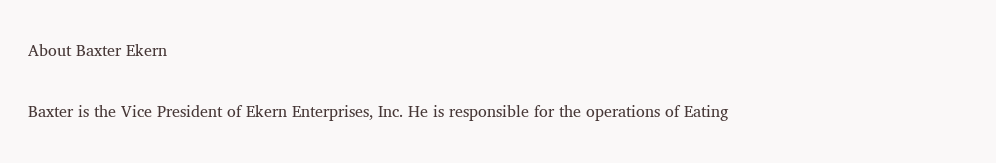About Baxter Ekern

Baxter is the Vice President of Ekern Enterprises, Inc. He is responsible for the operations of Eating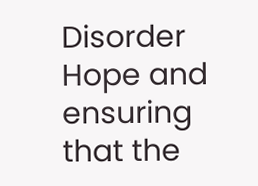Disorder Hope and ensuring that the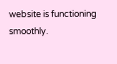website is functioning smoothly.